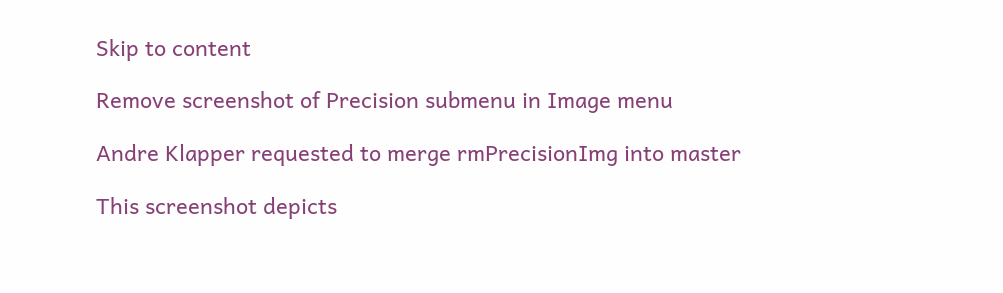Skip to content

Remove screenshot of Precision submenu in Image menu

Andre Klapper requested to merge rmPrecisionImg into master

This screenshot depicts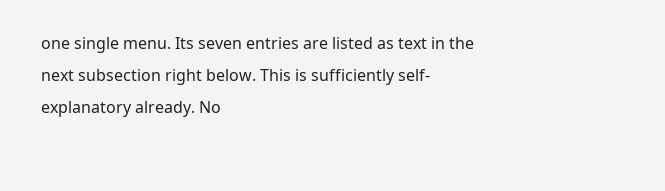one single menu. Its seven entries are listed as text in the next subsection right below. This is sufficiently self-explanatory already. No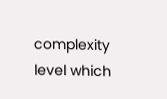complexity level which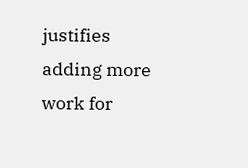justifies adding more work for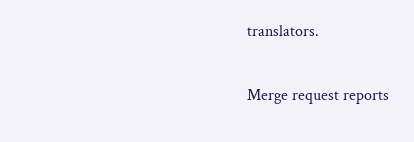translators.

Merge request reports